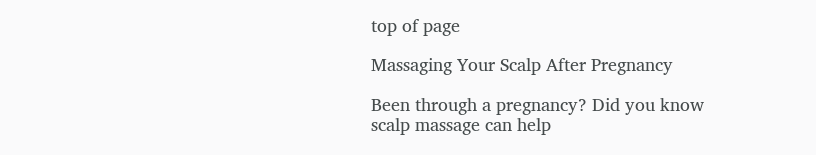top of page

Massaging Your Scalp After Pregnancy

Been through a pregnancy? Did you know scalp massage can help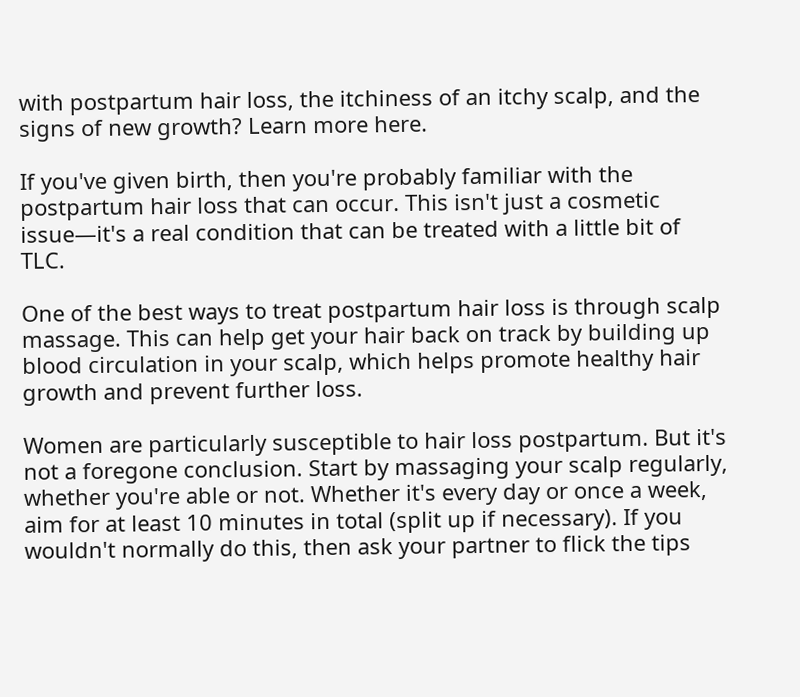with postpartum hair loss, the itchiness of an itchy scalp, and the signs of new growth? Learn more here.

If you've given birth, then you're probably familiar with the postpartum hair loss that can occur. This isn't just a cosmetic issue—it's a real condition that can be treated with a little bit of TLC.

One of the best ways to treat postpartum hair loss is through scalp massage. This can help get your hair back on track by building up blood circulation in your scalp, which helps promote healthy hair growth and prevent further loss.

Women are particularly susceptible to hair loss postpartum. But it's not a foregone conclusion. Start by massaging your scalp regularly, whether you're able or not. Whether it's every day or once a week, aim for at least 10 minutes in total (split up if necessary). If you wouldn't normally do this, then ask your partner to flick the tips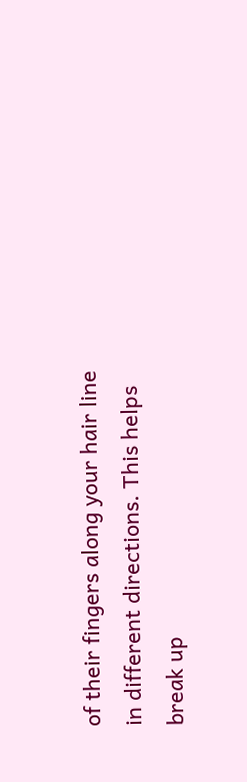of their fingers along your hair line in different directions. This helps break up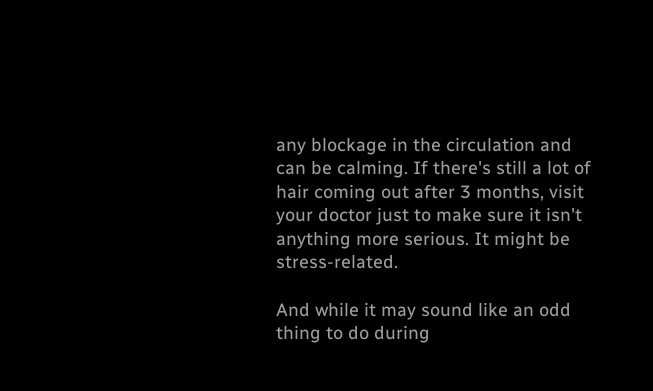any blockage in the circulation and can be calming. If there's still a lot of hair coming out after 3 months, visit your doctor just to make sure it isn't anything more serious. It might be stress-related.

And while it may sound like an odd thing to do during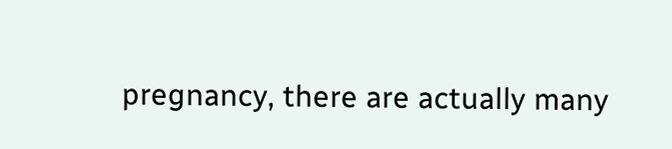pregnancy, there are actually many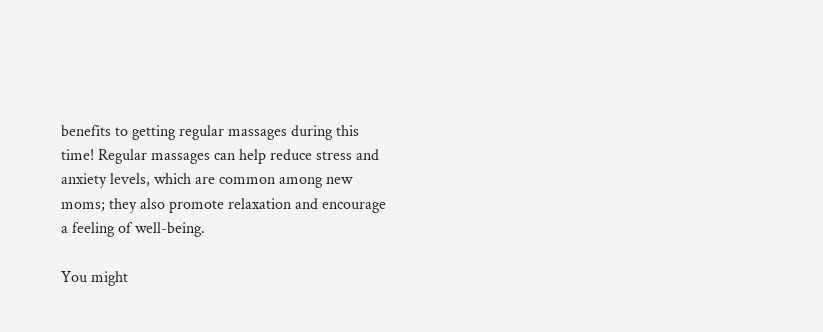benefits to getting regular massages during this time! Regular massages can help reduce stress and anxiety levels, which are common among new moms; they also promote relaxation and encourage a feeling of well-being.

You might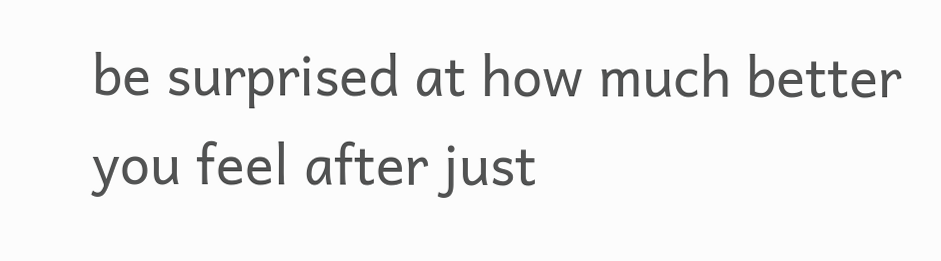be surprised at how much better you feel after just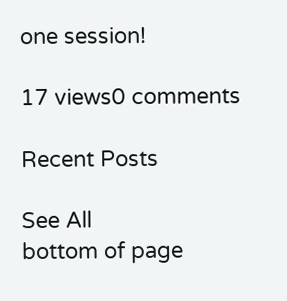one session!

17 views0 comments

Recent Posts

See All
bottom of page